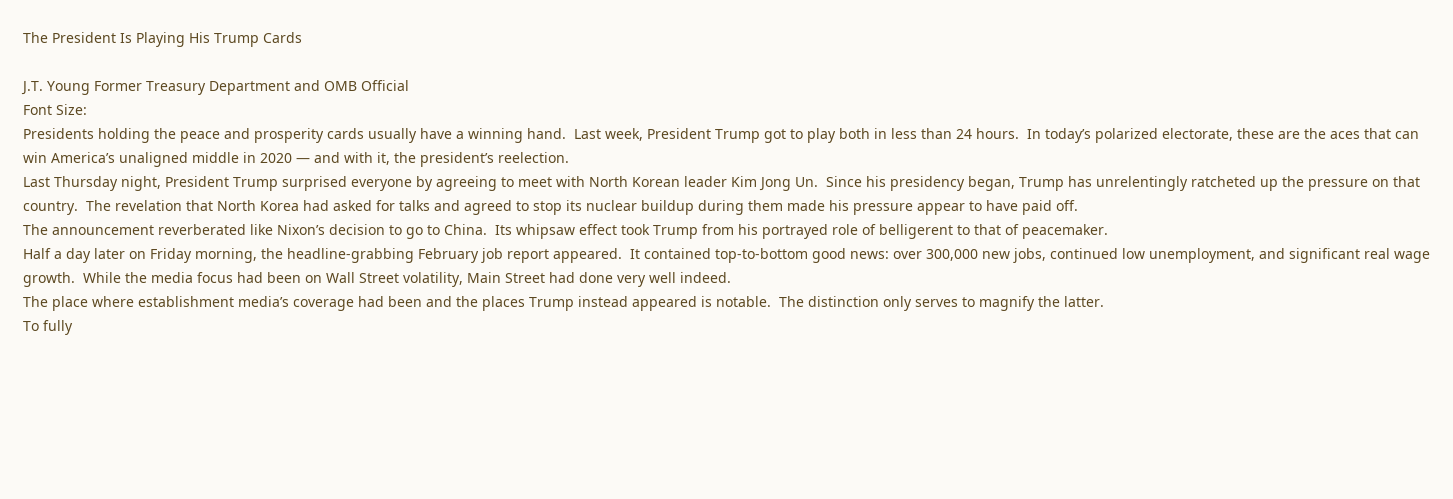The President Is Playing His Trump Cards

J.T. Young Former Treasury Department and OMB Official
Font Size:
Presidents holding the peace and prosperity cards usually have a winning hand.  Last week, President Trump got to play both in less than 24 hours.  In today’s polarized electorate, these are the aces that can win America’s unaligned middle in 2020 — and with it, the president’s reelection.
Last Thursday night, President Trump surprised everyone by agreeing to meet with North Korean leader Kim Jong Un.  Since his presidency began, Trump has unrelentingly ratcheted up the pressure on that country.  The revelation that North Korea had asked for talks and agreed to stop its nuclear buildup during them made his pressure appear to have paid off.
The announcement reverberated like Nixon’s decision to go to China.  Its whipsaw effect took Trump from his portrayed role of belligerent to that of peacemaker.
Half a day later on Friday morning, the headline-grabbing February job report appeared.  It contained top-to-bottom good news: over 300,000 new jobs, continued low unemployment, and significant real wage growth.  While the media focus had been on Wall Street volatility, Main Street had done very well indeed.
The place where establishment media’s coverage had been and the places Trump instead appeared is notable.  The distinction only serves to magnify the latter.
To fully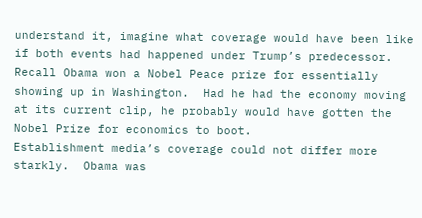understand it, imagine what coverage would have been like if both events had happened under Trump’s predecessor.  Recall Obama won a Nobel Peace prize for essentially showing up in Washington.  Had he had the economy moving at its current clip, he probably would have gotten the Nobel Prize for economics to boot.
Establishment media’s coverage could not differ more starkly.  Obama was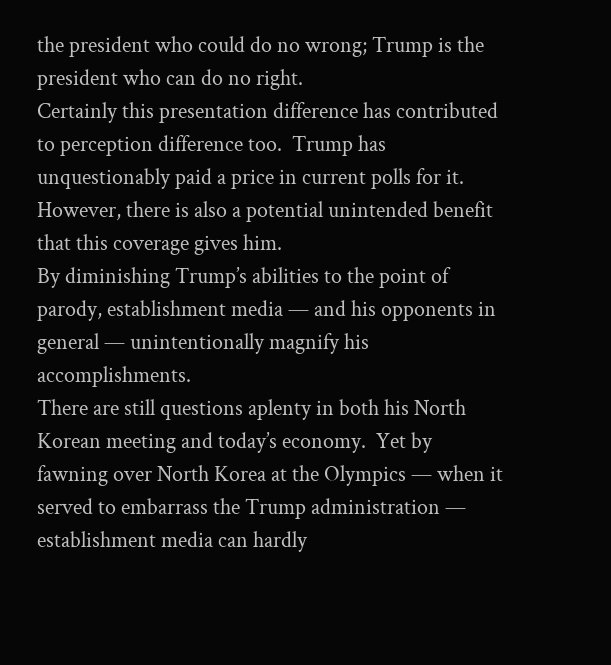the president who could do no wrong; Trump is the president who can do no right.
Certainly this presentation difference has contributed to perception difference too.  Trump has unquestionably paid a price in current polls for it.  However, there is also a potential unintended benefit that this coverage gives him.
By diminishing Trump’s abilities to the point of parody, establishment media — and his opponents in general — unintentionally magnify his accomplishments.
There are still questions aplenty in both his North Korean meeting and today’s economy.  Yet by fawning over North Korea at the Olympics — when it served to embarrass the Trump administration — establishment media can hardly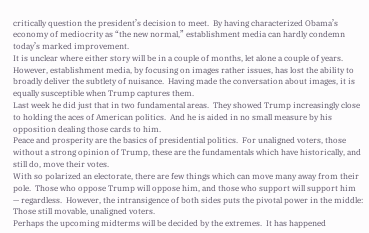critically question the president’s decision to meet.  By having characterized Obama’s economy of mediocrity as “the new normal,” establishment media can hardly condemn today’s marked improvement.
It is unclear where either story will be in a couple of months, let alone a couple of years.  However, establishment media, by focusing on images rather issues, has lost the ability to broadly deliver the subtlety of nuisance.  Having made the conversation about images, it is equally susceptible when Trump captures them.
Last week he did just that in two fundamental areas.  They showed Trump increasingly close to holding the aces of American politics.  And he is aided in no small measure by his opposition dealing those cards to him.
Peace and prosperity are the basics of presidential politics.  For unaligned voters, those without a strong opinion of Trump, these are the fundamentals which have historically, and still do, move their votes.
With so polarized an electorate, there are few things which can move many away from their pole.  Those who oppose Trump will oppose him, and those who support will support him — regardless.  However, the intransigence of both sides puts the pivotal power in the middle: Those still movable, unaligned voters.
Perhaps the upcoming midterms will be decided by the extremes.  It has happened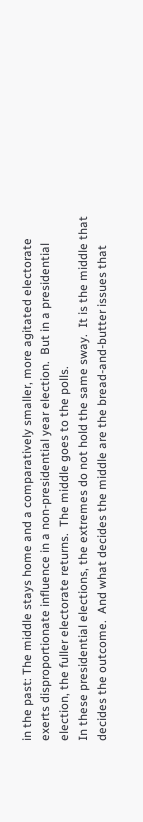in the past: The middle stays home and a comparatively smaller, more agitated electorate exerts disproportionate influence in a non-presidential year election.  But in a presidential election, the fuller electorate returns.  The middle goes to the polls.
In these presidential elections, the extremes do not hold the same sway.  It is the middle that decides the outcome.  And what decides the middle are the bread-and-butter issues that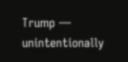Trump — unintentionally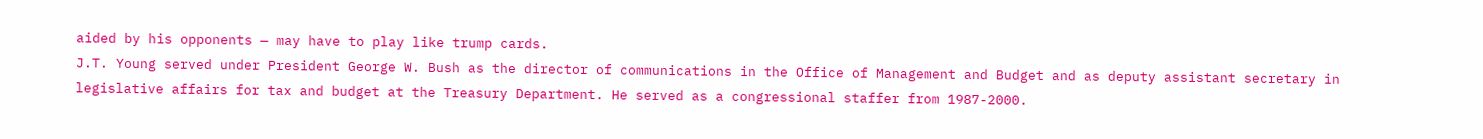aided by his opponents — may have to play like trump cards.
J.T. Young served under President George W. Bush as the director of communications in the Office of Management and Budget and as deputy assistant secretary in legislative affairs for tax and budget at the Treasury Department. He served as a congressional staffer from 1987-2000.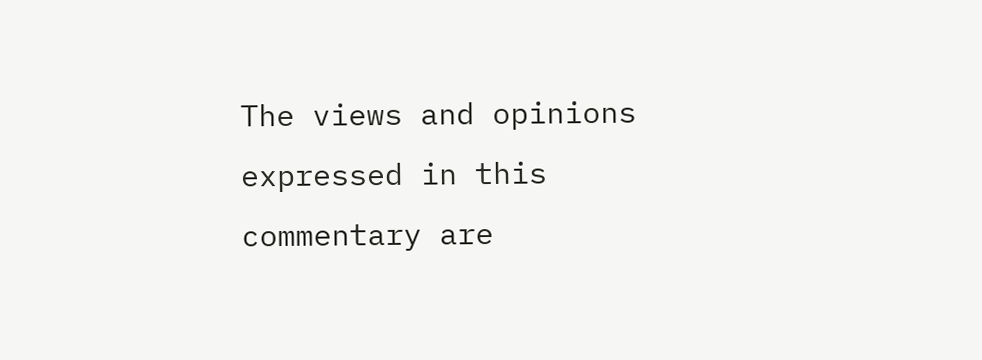The views and opinions expressed in this commentary are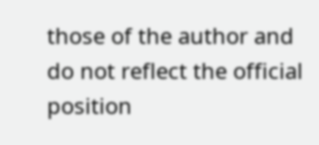those of the author and do not reflect the official position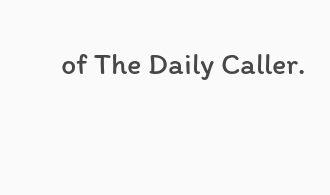of The Daily Caller.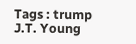Tags : trump
J.T. Young